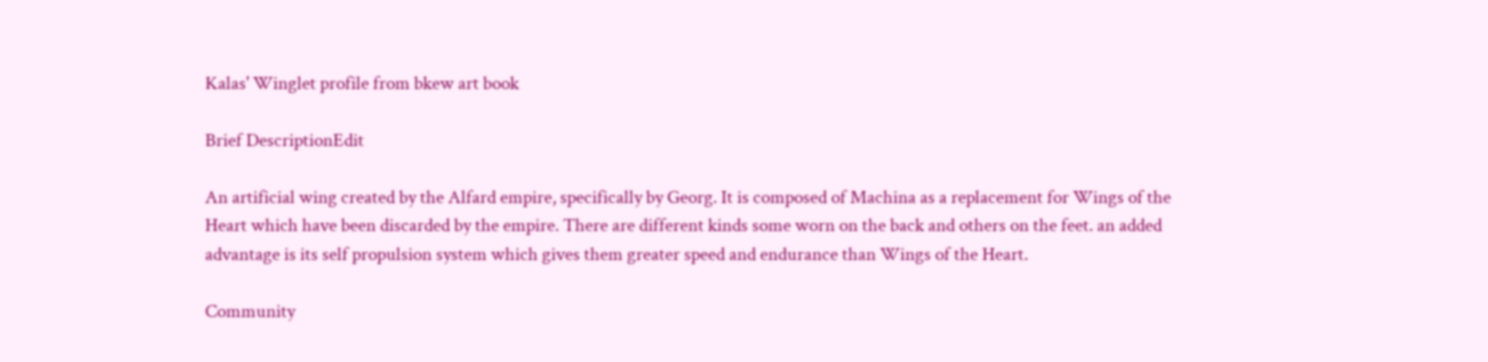Kalas' Winglet profile from bkew art book

Brief DescriptionEdit

An artificial wing created by the Alfard empire, specifically by Georg. It is composed of Machina as a replacement for Wings of the Heart which have been discarded by the empire. There are different kinds some worn on the back and others on the feet. an added advantage is its self propulsion system which gives them greater speed and endurance than Wings of the Heart.

Community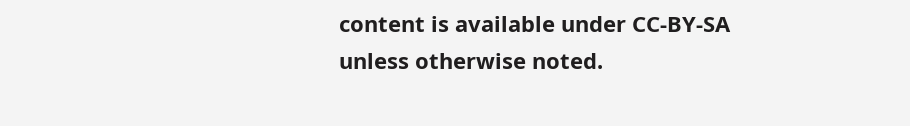content is available under CC-BY-SA unless otherwise noted.